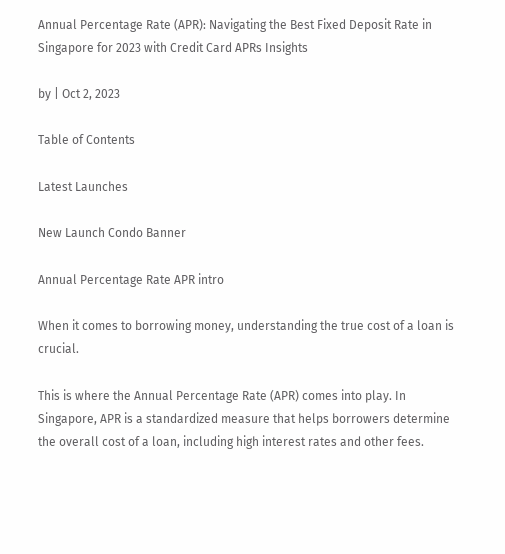Annual Percentage Rate (APR): Navigating the Best Fixed Deposit Rate in Singapore for 2023 with Credit Card APRs Insights

by | Oct 2, 2023

Table of Contents

Latest Launches

New Launch Condo Banner

Annual Percentage Rate APR intro

When it comes to borrowing money, understanding the true cost of a loan is crucial.

This is where the Annual Percentage Rate (APR) comes into play. In Singapore, APR is a standardized measure that helps borrowers determine the overall cost of a loan, including high interest rates and other fees.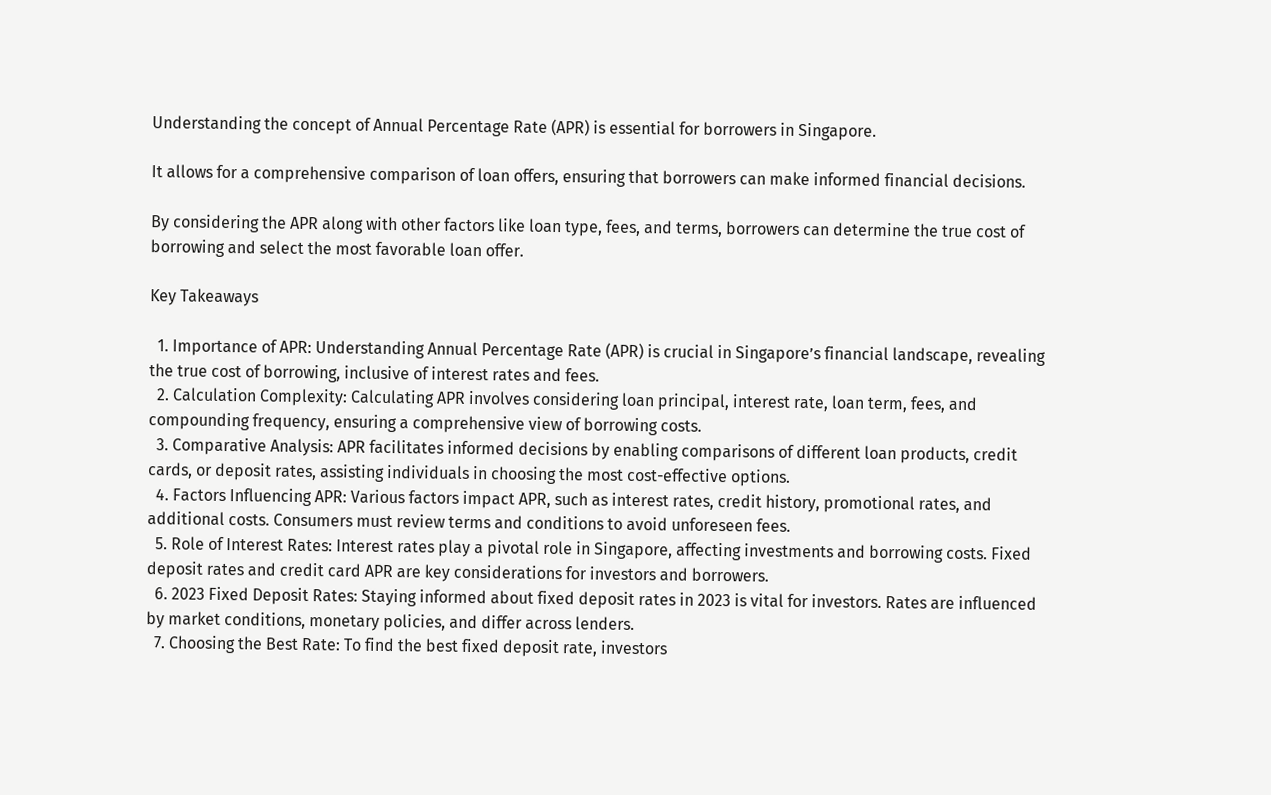Understanding the concept of Annual Percentage Rate (APR) is essential for borrowers in Singapore.

It allows for a comprehensive comparison of loan offers, ensuring that borrowers can make informed financial decisions.

By considering the APR along with other factors like loan type, fees, and terms, borrowers can determine the true cost of borrowing and select the most favorable loan offer.

Key Takeaways

  1. Importance of APR: Understanding Annual Percentage Rate (APR) is crucial in Singapore’s financial landscape, revealing the true cost of borrowing, inclusive of interest rates and fees.
  2. Calculation Complexity: Calculating APR involves considering loan principal, interest rate, loan term, fees, and compounding frequency, ensuring a comprehensive view of borrowing costs.
  3. Comparative Analysis: APR facilitates informed decisions by enabling comparisons of different loan products, credit cards, or deposit rates, assisting individuals in choosing the most cost-effective options.
  4. Factors Influencing APR: Various factors impact APR, such as interest rates, credit history, promotional rates, and additional costs. Consumers must review terms and conditions to avoid unforeseen fees.
  5. Role of Interest Rates: Interest rates play a pivotal role in Singapore, affecting investments and borrowing costs. Fixed deposit rates and credit card APR are key considerations for investors and borrowers.
  6. 2023 Fixed Deposit Rates: Staying informed about fixed deposit rates in 2023 is vital for investors. Rates are influenced by market conditions, monetary policies, and differ across lenders.
  7. Choosing the Best Rate: To find the best fixed deposit rate, investors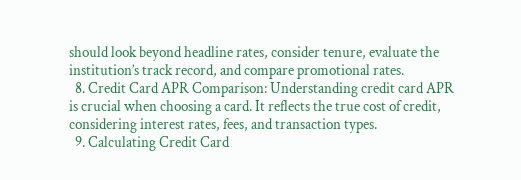should look beyond headline rates, consider tenure, evaluate the institution’s track record, and compare promotional rates.
  8. Credit Card APR Comparison: Understanding credit card APR is crucial when choosing a card. It reflects the true cost of credit, considering interest rates, fees, and transaction types.
  9. Calculating Credit Card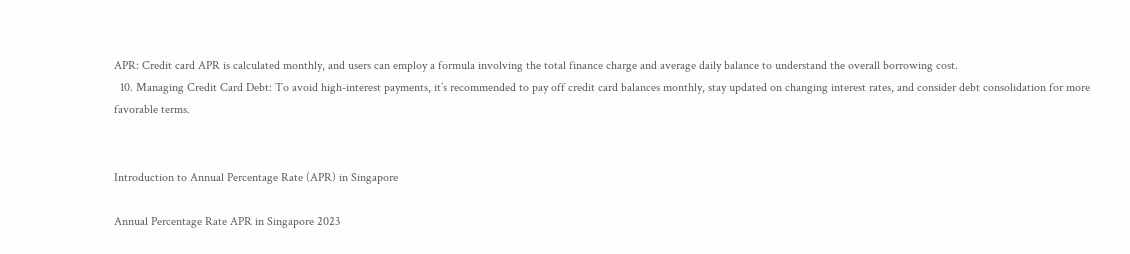APR: Credit card APR is calculated monthly, and users can employ a formula involving the total finance charge and average daily balance to understand the overall borrowing cost.
  10. Managing Credit Card Debt: To avoid high-interest payments, it’s recommended to pay off credit card balances monthly, stay updated on changing interest rates, and consider debt consolidation for more favorable terms.


Introduction to Annual Percentage Rate (APR) in Singapore

Annual Percentage Rate APR in Singapore 2023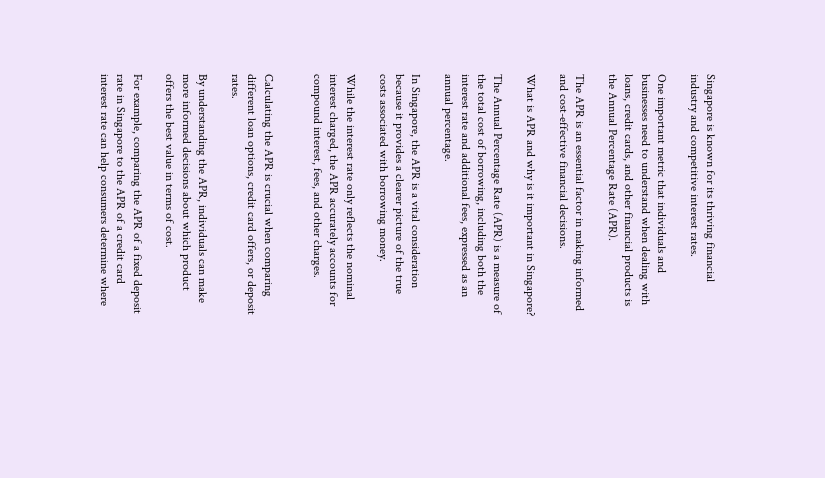Singapore is known for its thriving financial industry and competitive interest rates.

One important metric that individuals and businesses need to understand when dealing with loans, credit cards, and other financial products is the Annual Percentage Rate (APR).

The APR is an essential factor in making informed and cost-effective financial decisions.

What is APR and why is it important in Singapore?

The Annual Percentage Rate (APR) is a measure of the total cost of borrowing, including both the interest rate and additional fees, expressed as an annual percentage.

In Singapore, the APR is a vital consideration because it provides a clearer picture of the true costs associated with borrowing money.

While the interest rate only reflects the nominal interest charged, the APR accurately accounts for compound interest, fees, and other charges.


Calculating the APR is crucial when comparing different loan options, credit card offers, or deposit rates.

By understanding the APR, individuals can make more informed decisions about which product offers the best value in terms of cost.

For example, comparing the APR of a fixed deposit rate in Singapore to the APR of a credit card interest rate can help consumers determine where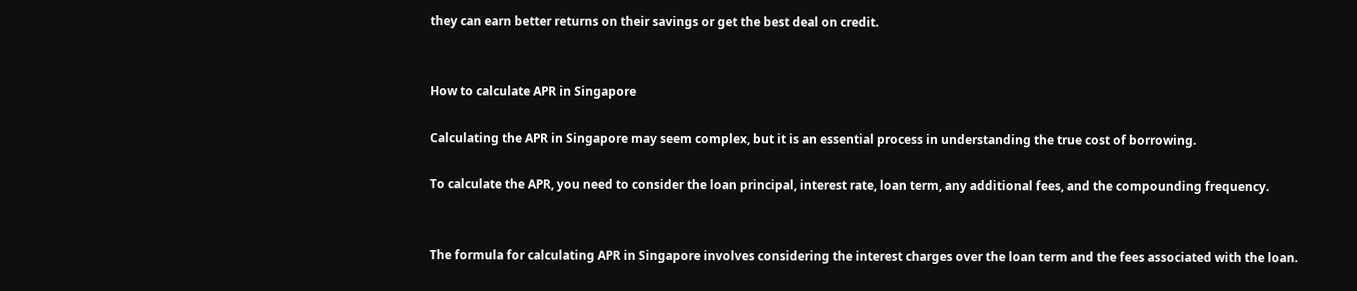they can earn better returns on their savings or get the best deal on credit.


How to calculate APR in Singapore

Calculating the APR in Singapore may seem complex, but it is an essential process in understanding the true cost of borrowing.

To calculate the APR, you need to consider the loan principal, interest rate, loan term, any additional fees, and the compounding frequency.


The formula for calculating APR in Singapore involves considering the interest charges over the loan term and the fees associated with the loan.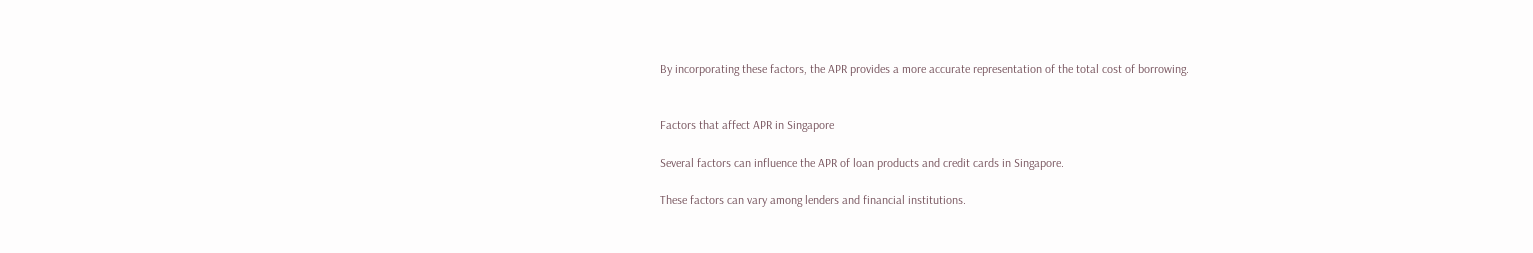By incorporating these factors, the APR provides a more accurate representation of the total cost of borrowing.


Factors that affect APR in Singapore

Several factors can influence the APR of loan products and credit cards in Singapore.

These factors can vary among lenders and financial institutions.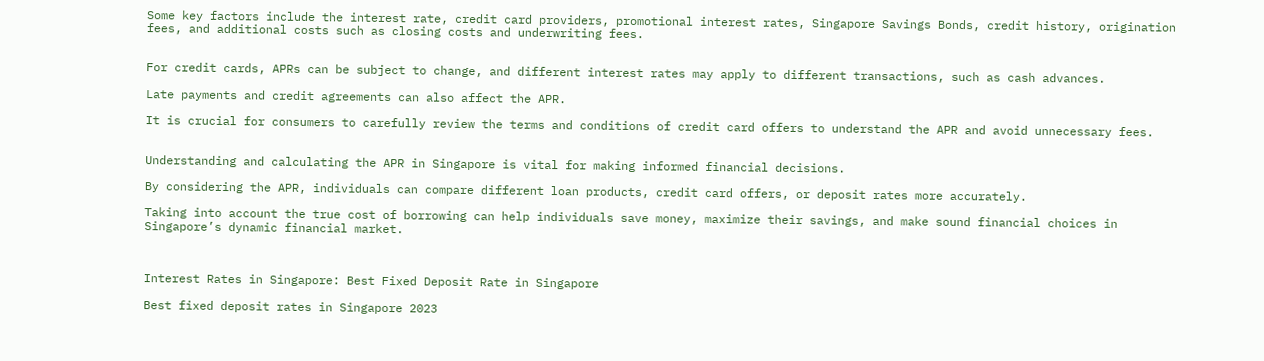Some key factors include the interest rate, credit card providers, promotional interest rates, Singapore Savings Bonds, credit history, origination fees, and additional costs such as closing costs and underwriting fees.


For credit cards, APRs can be subject to change, and different interest rates may apply to different transactions, such as cash advances.

Late payments and credit agreements can also affect the APR.

It is crucial for consumers to carefully review the terms and conditions of credit card offers to understand the APR and avoid unnecessary fees.


Understanding and calculating the APR in Singapore is vital for making informed financial decisions.

By considering the APR, individuals can compare different loan products, credit card offers, or deposit rates more accurately.

Taking into account the true cost of borrowing can help individuals save money, maximize their savings, and make sound financial choices in Singapore’s dynamic financial market.



Interest Rates in Singapore: Best Fixed Deposit Rate in Singapore

Best fixed deposit rates in Singapore 2023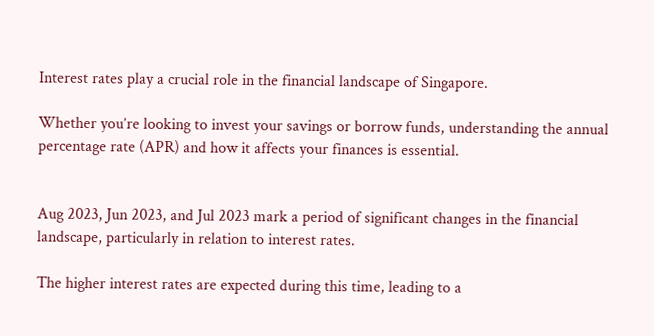Interest rates play a crucial role in the financial landscape of Singapore.

Whether you’re looking to invest your savings or borrow funds, understanding the annual percentage rate (APR) and how it affects your finances is essential.


Aug 2023, Jun 2023, and Jul 2023 mark a period of significant changes in the financial landscape, particularly in relation to interest rates.

The higher interest rates are expected during this time, leading to a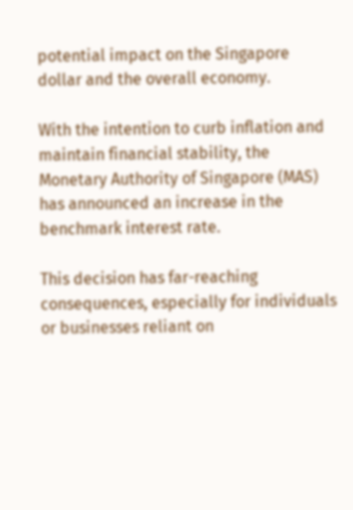potential impact on the Singapore dollar and the overall economy.

With the intention to curb inflation and maintain financial stability, the Monetary Authority of Singapore (MAS) has announced an increase in the benchmark interest rate.

This decision has far-reaching consequences, especially for individuals or businesses reliant on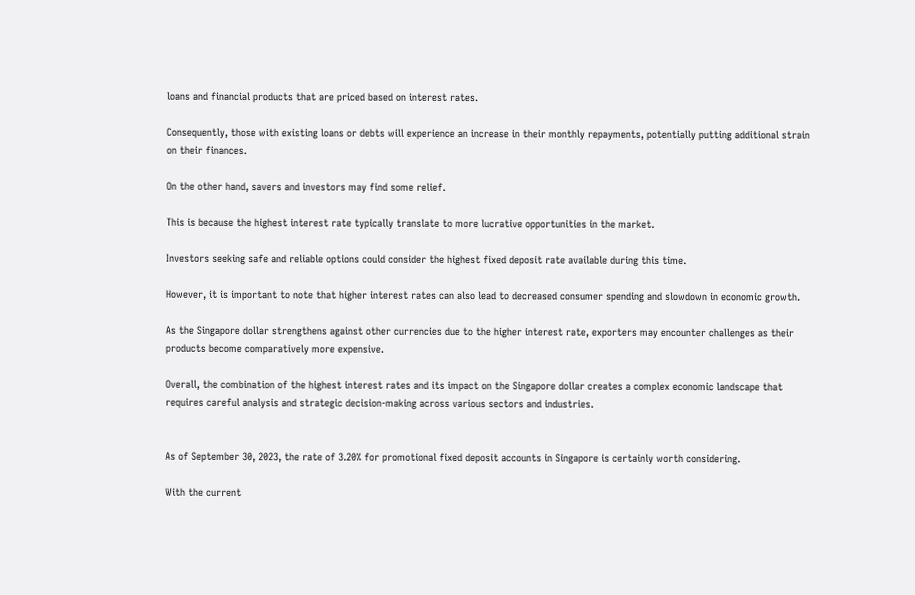loans and financial products that are priced based on interest rates.

Consequently, those with existing loans or debts will experience an increase in their monthly repayments, potentially putting additional strain on their finances.

On the other hand, savers and investors may find some relief.

This is because the highest interest rate typically translate to more lucrative opportunities in the market.

Investors seeking safe and reliable options could consider the highest fixed deposit rate available during this time.

However, it is important to note that higher interest rates can also lead to decreased consumer spending and slowdown in economic growth.

As the Singapore dollar strengthens against other currencies due to the higher interest rate, exporters may encounter challenges as their products become comparatively more expensive.

Overall, the combination of the highest interest rates and its impact on the Singapore dollar creates a complex economic landscape that requires careful analysis and strategic decision-making across various sectors and industries.


As of September 30, 2023, the rate of 3.20% for promotional fixed deposit accounts in Singapore is certainly worth considering.

With the current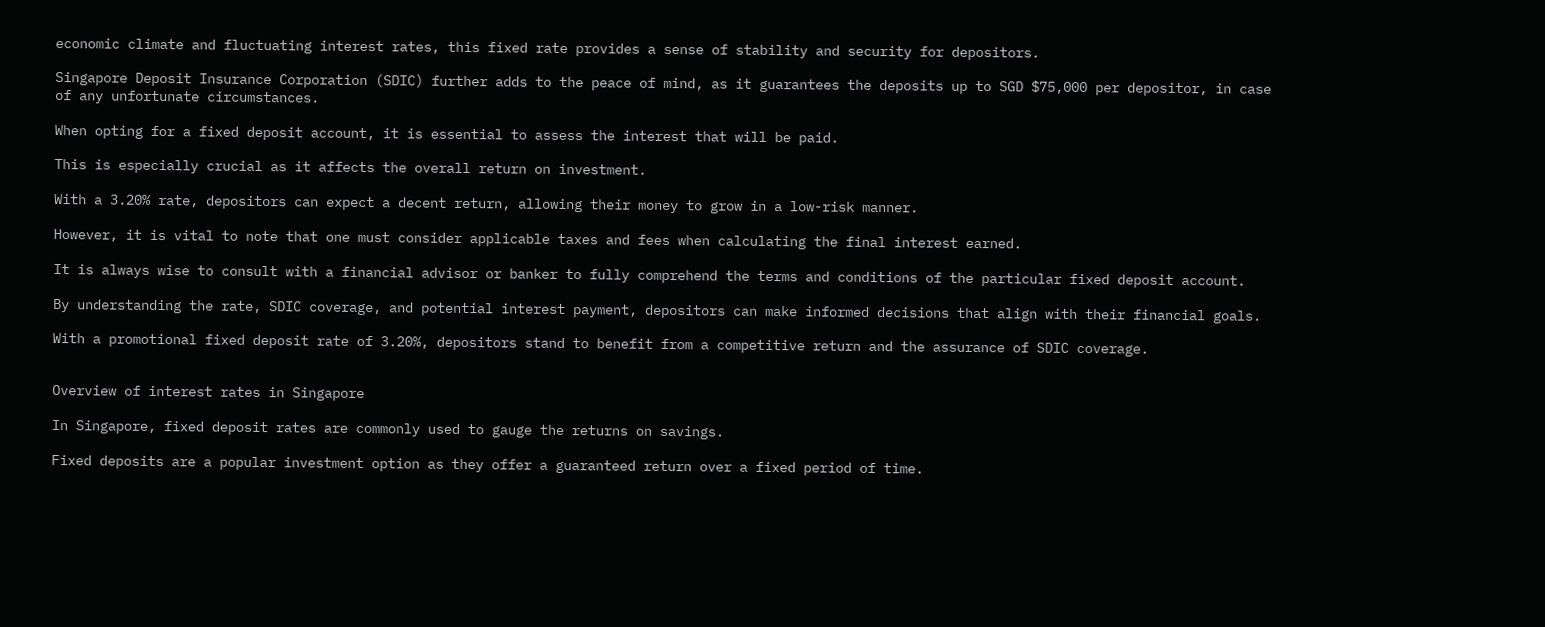economic climate and fluctuating interest rates, this fixed rate provides a sense of stability and security for depositors.

Singapore Deposit Insurance Corporation (SDIC) further adds to the peace of mind, as it guarantees the deposits up to SGD $75,000 per depositor, in case of any unfortunate circumstances.

When opting for a fixed deposit account, it is essential to assess the interest that will be paid.

This is especially crucial as it affects the overall return on investment.

With a 3.20% rate, depositors can expect a decent return, allowing their money to grow in a low-risk manner.

However, it is vital to note that one must consider applicable taxes and fees when calculating the final interest earned.

It is always wise to consult with a financial advisor or banker to fully comprehend the terms and conditions of the particular fixed deposit account.

By understanding the rate, SDIC coverage, and potential interest payment, depositors can make informed decisions that align with their financial goals.

With a promotional fixed deposit rate of 3.20%, depositors stand to benefit from a competitive return and the assurance of SDIC coverage.


Overview of interest rates in Singapore

In Singapore, fixed deposit rates are commonly used to gauge the returns on savings.

Fixed deposits are a popular investment option as they offer a guaranteed return over a fixed period of time.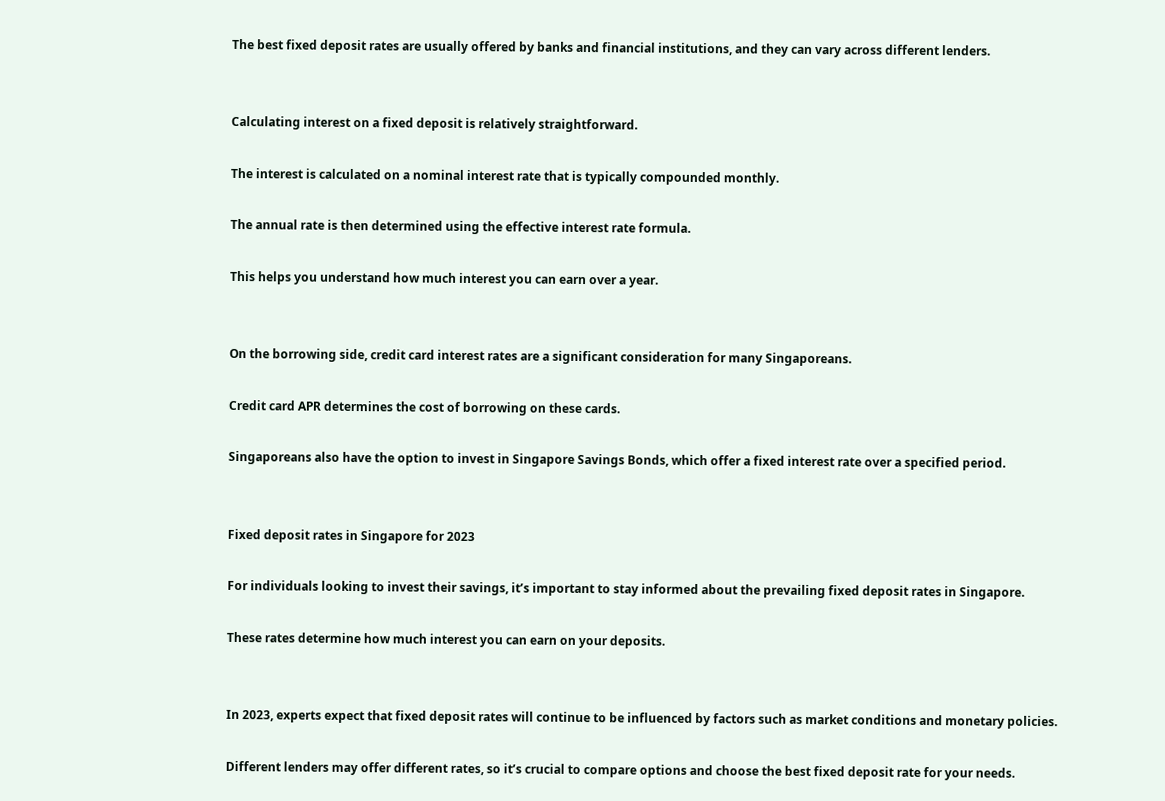The best fixed deposit rates are usually offered by banks and financial institutions, and they can vary across different lenders.


Calculating interest on a fixed deposit is relatively straightforward.

The interest is calculated on a nominal interest rate that is typically compounded monthly.

The annual rate is then determined using the effective interest rate formula.

This helps you understand how much interest you can earn over a year.


On the borrowing side, credit card interest rates are a significant consideration for many Singaporeans.

Credit card APR determines the cost of borrowing on these cards.

Singaporeans also have the option to invest in Singapore Savings Bonds, which offer a fixed interest rate over a specified period.


Fixed deposit rates in Singapore for 2023

For individuals looking to invest their savings, it’s important to stay informed about the prevailing fixed deposit rates in Singapore.

These rates determine how much interest you can earn on your deposits.


In 2023, experts expect that fixed deposit rates will continue to be influenced by factors such as market conditions and monetary policies.

Different lenders may offer different rates, so it’s crucial to compare options and choose the best fixed deposit rate for your needs.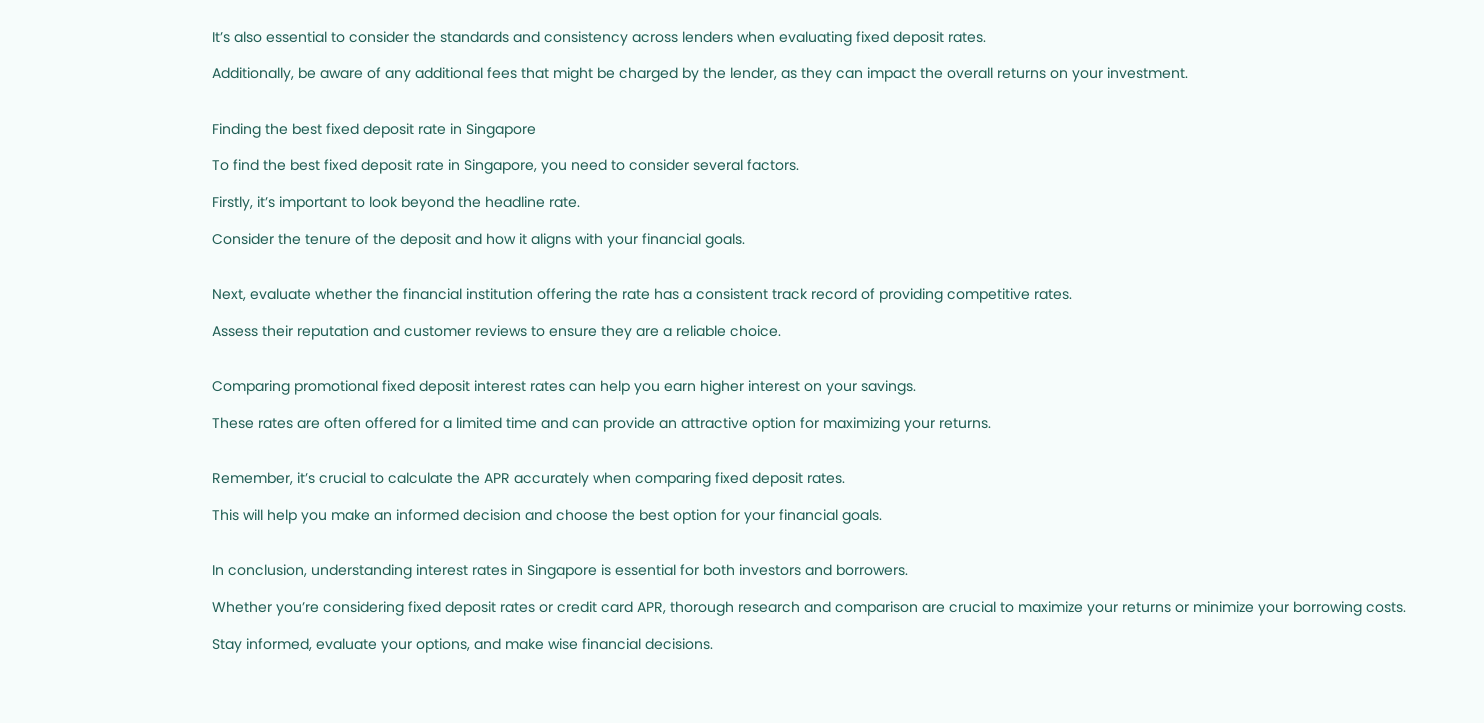It’s also essential to consider the standards and consistency across lenders when evaluating fixed deposit rates.

Additionally, be aware of any additional fees that might be charged by the lender, as they can impact the overall returns on your investment.


Finding the best fixed deposit rate in Singapore

To find the best fixed deposit rate in Singapore, you need to consider several factors.

Firstly, it’s important to look beyond the headline rate.

Consider the tenure of the deposit and how it aligns with your financial goals.


Next, evaluate whether the financial institution offering the rate has a consistent track record of providing competitive rates.

Assess their reputation and customer reviews to ensure they are a reliable choice.


Comparing promotional fixed deposit interest rates can help you earn higher interest on your savings.

These rates are often offered for a limited time and can provide an attractive option for maximizing your returns.


Remember, it’s crucial to calculate the APR accurately when comparing fixed deposit rates.

This will help you make an informed decision and choose the best option for your financial goals.


In conclusion, understanding interest rates in Singapore is essential for both investors and borrowers.

Whether you’re considering fixed deposit rates or credit card APR, thorough research and comparison are crucial to maximize your returns or minimize your borrowing costs.

Stay informed, evaluate your options, and make wise financial decisions.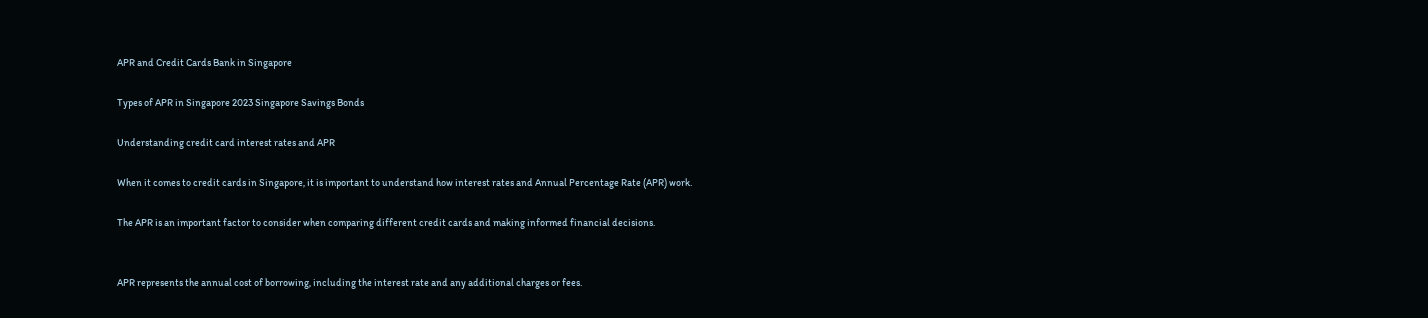APR and Credit Cards Bank in Singapore

Types of APR in Singapore 2023 Singapore Savings Bonds

Understanding credit card interest rates and APR

When it comes to credit cards in Singapore, it is important to understand how interest rates and Annual Percentage Rate (APR) work.

The APR is an important factor to consider when comparing different credit cards and making informed financial decisions.


APR represents the annual cost of borrowing, including the interest rate and any additional charges or fees.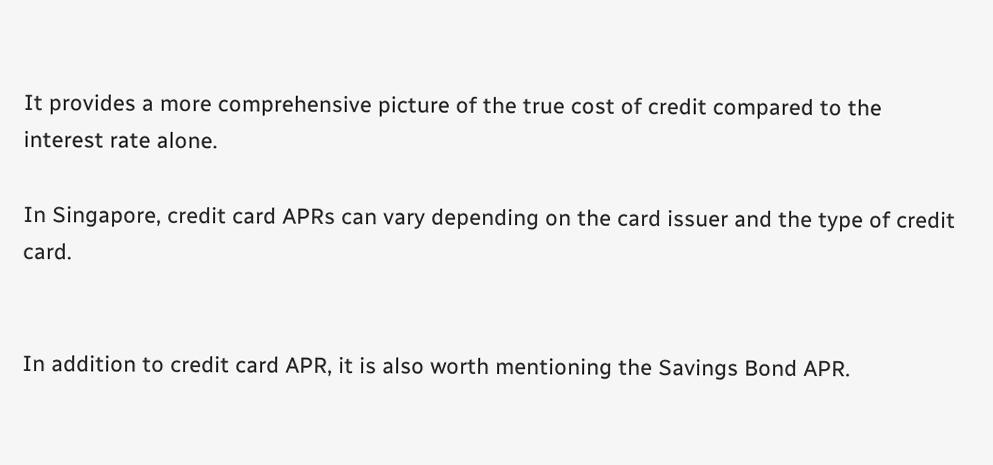It provides a more comprehensive picture of the true cost of credit compared to the interest rate alone.

In Singapore, credit card APRs can vary depending on the card issuer and the type of credit card.


In addition to credit card APR, it is also worth mentioning the Savings Bond APR.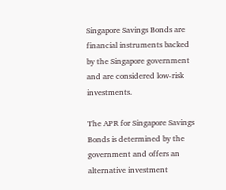Singapore Savings Bonds are financial instruments backed by the Singapore government and are considered low-risk investments.

The APR for Singapore Savings Bonds is determined by the government and offers an alternative investment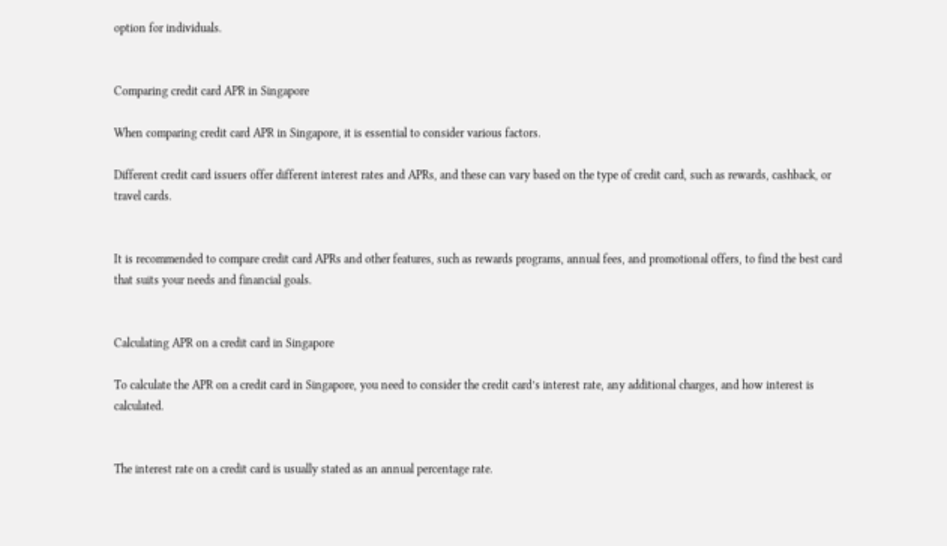option for individuals.


Comparing credit card APR in Singapore

When comparing credit card APR in Singapore, it is essential to consider various factors.

Different credit card issuers offer different interest rates and APRs, and these can vary based on the type of credit card, such as rewards, cashback, or travel cards.


It is recommended to compare credit card APRs and other features, such as rewards programs, annual fees, and promotional offers, to find the best card that suits your needs and financial goals.


Calculating APR on a credit card in Singapore

To calculate the APR on a credit card in Singapore, you need to consider the credit card’s interest rate, any additional charges, and how interest is calculated.


The interest rate on a credit card is usually stated as an annual percentage rate.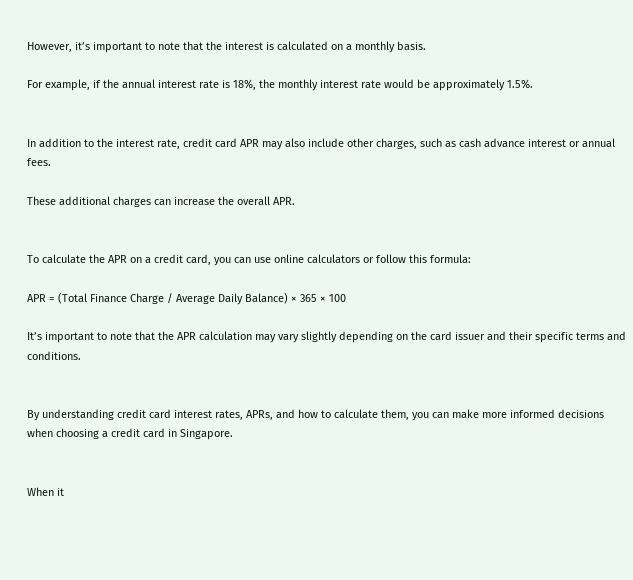However, it’s important to note that the interest is calculated on a monthly basis.

For example, if the annual interest rate is 18%, the monthly interest rate would be approximately 1.5%.


In addition to the interest rate, credit card APR may also include other charges, such as cash advance interest or annual fees.

These additional charges can increase the overall APR.


To calculate the APR on a credit card, you can use online calculators or follow this formula:

APR = (Total Finance Charge / Average Daily Balance) × 365 × 100

It’s important to note that the APR calculation may vary slightly depending on the card issuer and their specific terms and conditions.


By understanding credit card interest rates, APRs, and how to calculate them, you can make more informed decisions when choosing a credit card in Singapore.


When it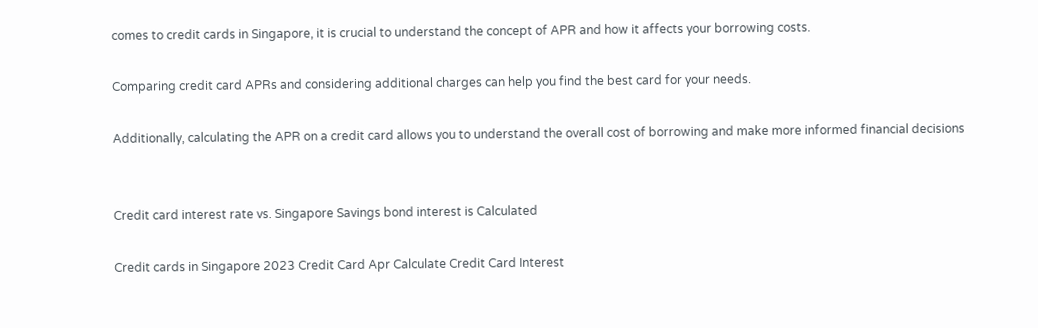comes to credit cards in Singapore, it is crucial to understand the concept of APR and how it affects your borrowing costs.

Comparing credit card APRs and considering additional charges can help you find the best card for your needs.

Additionally, calculating the APR on a credit card allows you to understand the overall cost of borrowing and make more informed financial decisions


Credit card interest rate vs. Singapore Savings bond interest is Calculated

Credit cards in Singapore 2023 Credit Card Apr Calculate Credit Card Interest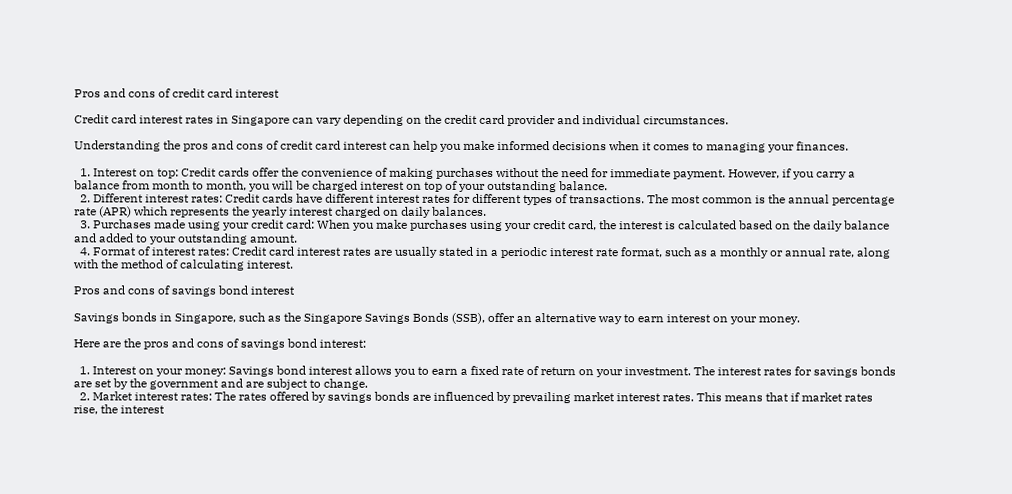Pros and cons of credit card interest

Credit card interest rates in Singapore can vary depending on the credit card provider and individual circumstances.

Understanding the pros and cons of credit card interest can help you make informed decisions when it comes to managing your finances.

  1. Interest on top: Credit cards offer the convenience of making purchases without the need for immediate payment. However, if you carry a balance from month to month, you will be charged interest on top of your outstanding balance.
  2. Different interest rates: Credit cards have different interest rates for different types of transactions. The most common is the annual percentage rate (APR) which represents the yearly interest charged on daily balances.
  3. Purchases made using your credit card: When you make purchases using your credit card, the interest is calculated based on the daily balance and added to your outstanding amount.
  4. Format of interest rates: Credit card interest rates are usually stated in a periodic interest rate format, such as a monthly or annual rate, along with the method of calculating interest.

Pros and cons of savings bond interest

Savings bonds in Singapore, such as the Singapore Savings Bonds (SSB), offer an alternative way to earn interest on your money.

Here are the pros and cons of savings bond interest:

  1. Interest on your money: Savings bond interest allows you to earn a fixed rate of return on your investment. The interest rates for savings bonds are set by the government and are subject to change.
  2. Market interest rates: The rates offered by savings bonds are influenced by prevailing market interest rates. This means that if market rates rise, the interest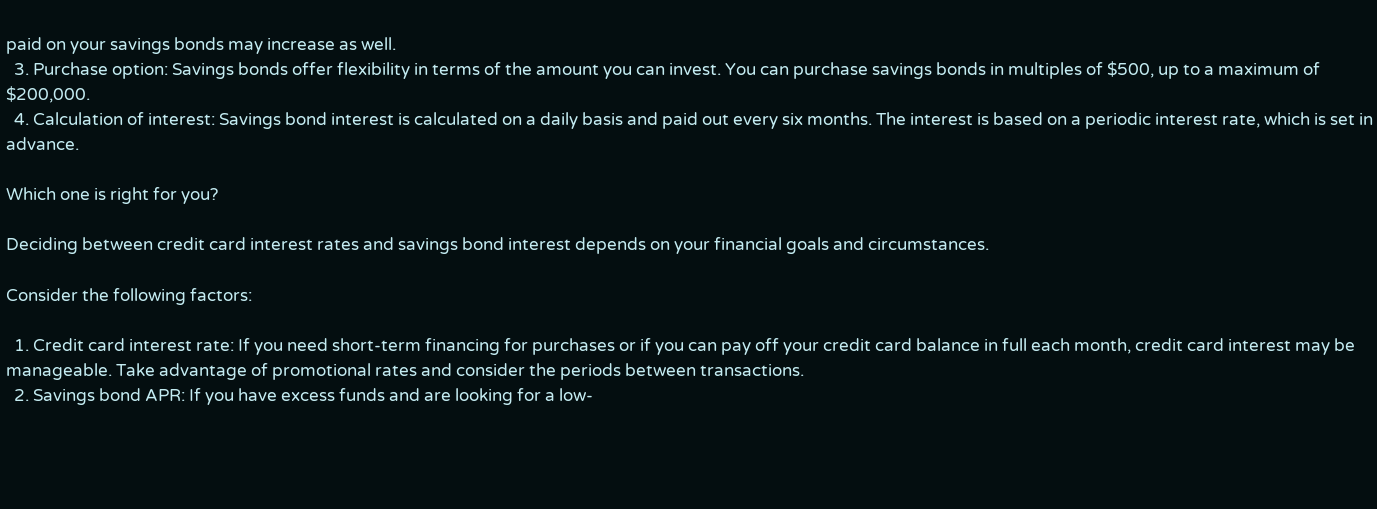paid on your savings bonds may increase as well.
  3. Purchase option: Savings bonds offer flexibility in terms of the amount you can invest. You can purchase savings bonds in multiples of $500, up to a maximum of $200,000.
  4. Calculation of interest: Savings bond interest is calculated on a daily basis and paid out every six months. The interest is based on a periodic interest rate, which is set in advance.

Which one is right for you?

Deciding between credit card interest rates and savings bond interest depends on your financial goals and circumstances.

Consider the following factors:

  1. Credit card interest rate: If you need short-term financing for purchases or if you can pay off your credit card balance in full each month, credit card interest may be manageable. Take advantage of promotional rates and consider the periods between transactions.
  2. Savings bond APR: If you have excess funds and are looking for a low-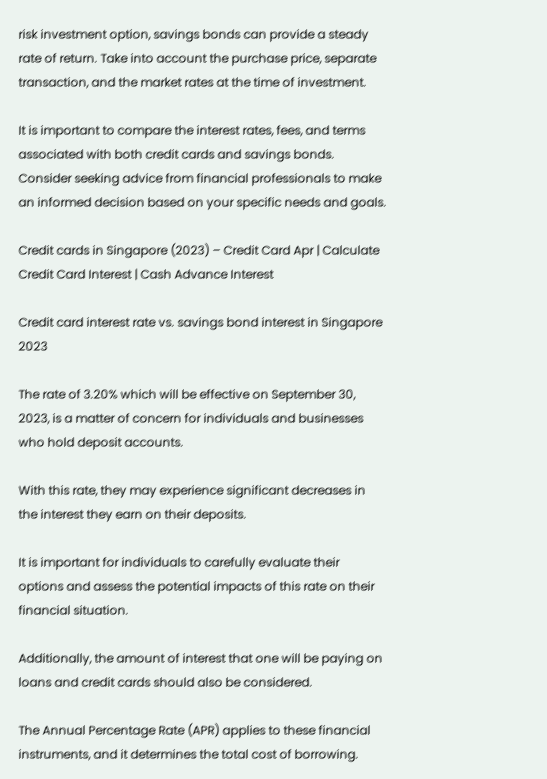risk investment option, savings bonds can provide a steady rate of return. Take into account the purchase price, separate transaction, and the market rates at the time of investment.

It is important to compare the interest rates, fees, and terms associated with both credit cards and savings bonds. Consider seeking advice from financial professionals to make an informed decision based on your specific needs and goals.

Credit cards in Singapore (2023) – Credit Card Apr | Calculate Credit Card Interest | Cash Advance Interest

Credit card interest rate vs. savings bond interest in Singapore 2023

The rate of 3.20% which will be effective on September 30, 2023, is a matter of concern for individuals and businesses who hold deposit accounts.

With this rate, they may experience significant decreases in the interest they earn on their deposits.

It is important for individuals to carefully evaluate their options and assess the potential impacts of this rate on their financial situation.

Additionally, the amount of interest that one will be paying on loans and credit cards should also be considered.

The Annual Percentage Rate (APR) applies to these financial instruments, and it determines the total cost of borrowing.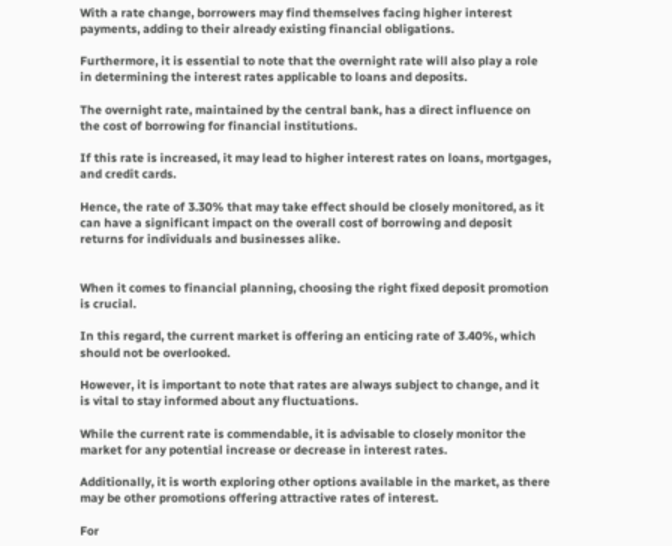With a rate change, borrowers may find themselves facing higher interest payments, adding to their already existing financial obligations.

Furthermore, it is essential to note that the overnight rate will also play a role in determining the interest rates applicable to loans and deposits.

The overnight rate, maintained by the central bank, has a direct influence on the cost of borrowing for financial institutions.

If this rate is increased, it may lead to higher interest rates on loans, mortgages, and credit cards.

Hence, the rate of 3.30% that may take effect should be closely monitored, as it can have a significant impact on the overall cost of borrowing and deposit returns for individuals and businesses alike.


When it comes to financial planning, choosing the right fixed deposit promotion is crucial.

In this regard, the current market is offering an enticing rate of 3.40%, which should not be overlooked.

However, it is important to note that rates are always subject to change, and it is vital to stay informed about any fluctuations.

While the current rate is commendable, it is advisable to closely monitor the market for any potential increase or decrease in interest rates.

Additionally, it is worth exploring other options available in the market, as there may be other promotions offering attractive rates of interest.

For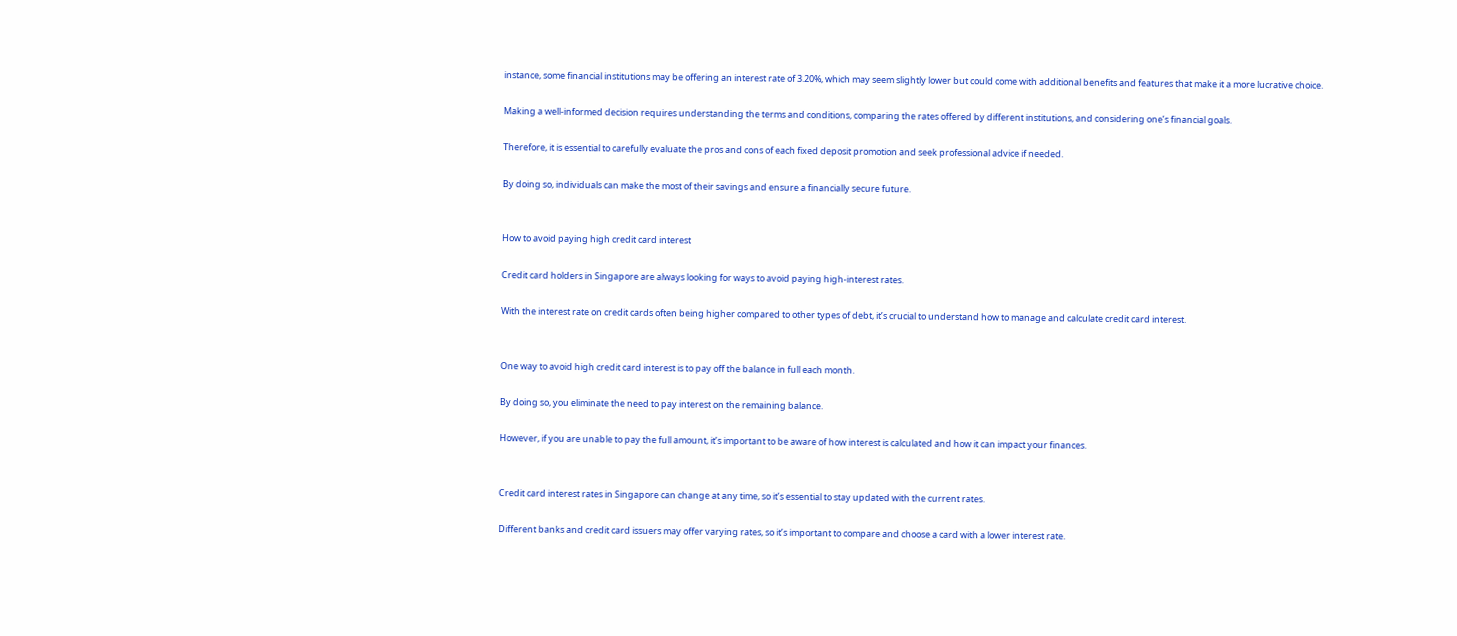instance, some financial institutions may be offering an interest rate of 3.20%, which may seem slightly lower but could come with additional benefits and features that make it a more lucrative choice.

Making a well-informed decision requires understanding the terms and conditions, comparing the rates offered by different institutions, and considering one’s financial goals.

Therefore, it is essential to carefully evaluate the pros and cons of each fixed deposit promotion and seek professional advice if needed.

By doing so, individuals can make the most of their savings and ensure a financially secure future.


How to avoid paying high credit card interest

Credit card holders in Singapore are always looking for ways to avoid paying high-interest rates.

With the interest rate on credit cards often being higher compared to other types of debt, it’s crucial to understand how to manage and calculate credit card interest.


One way to avoid high credit card interest is to pay off the balance in full each month.

By doing so, you eliminate the need to pay interest on the remaining balance.

However, if you are unable to pay the full amount, it’s important to be aware of how interest is calculated and how it can impact your finances.


Credit card interest rates in Singapore can change at any time, so it’s essential to stay updated with the current rates.

Different banks and credit card issuers may offer varying rates, so it’s important to compare and choose a card with a lower interest rate.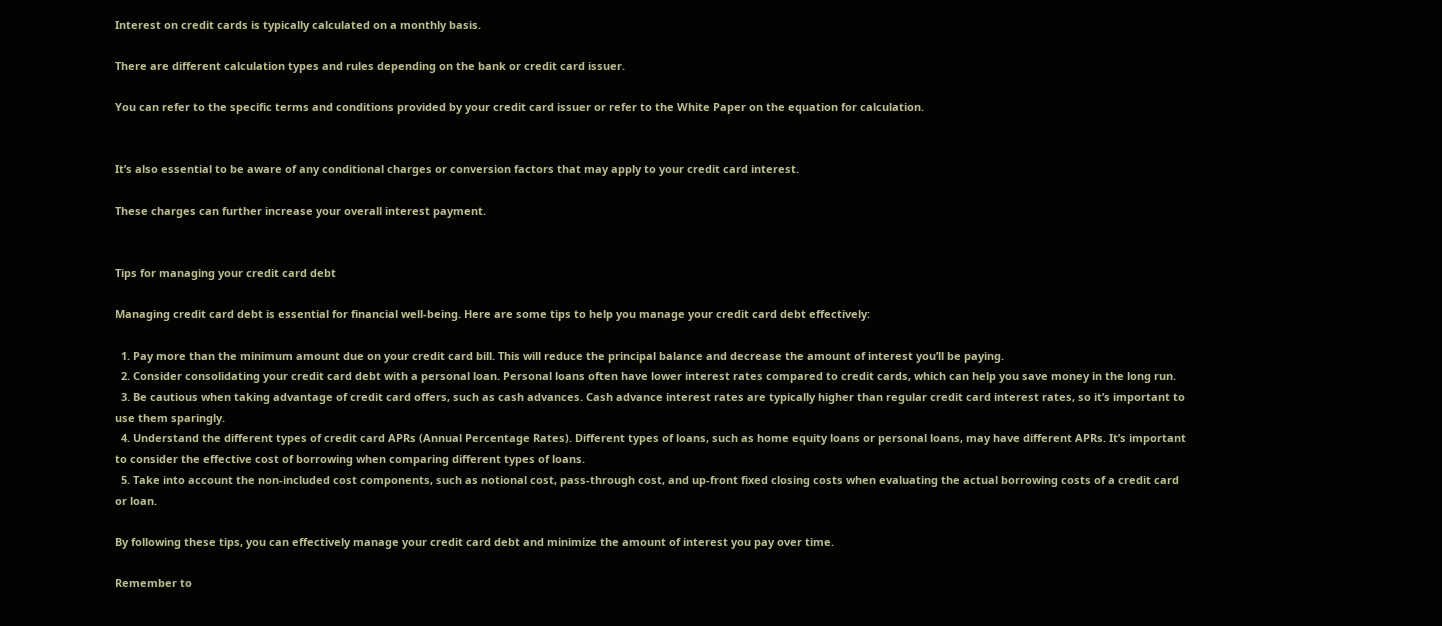Interest on credit cards is typically calculated on a monthly basis.

There are different calculation types and rules depending on the bank or credit card issuer.

You can refer to the specific terms and conditions provided by your credit card issuer or refer to the White Paper on the equation for calculation.


It’s also essential to be aware of any conditional charges or conversion factors that may apply to your credit card interest.

These charges can further increase your overall interest payment.


Tips for managing your credit card debt

Managing credit card debt is essential for financial well-being. Here are some tips to help you manage your credit card debt effectively:

  1. Pay more than the minimum amount due on your credit card bill. This will reduce the principal balance and decrease the amount of interest you’ll be paying.
  2. Consider consolidating your credit card debt with a personal loan. Personal loans often have lower interest rates compared to credit cards, which can help you save money in the long run.
  3. Be cautious when taking advantage of credit card offers, such as cash advances. Cash advance interest rates are typically higher than regular credit card interest rates, so it’s important to use them sparingly.
  4. Understand the different types of credit card APRs (Annual Percentage Rates). Different types of loans, such as home equity loans or personal loans, may have different APRs. It’s important to consider the effective cost of borrowing when comparing different types of loans.
  5. Take into account the non-included cost components, such as notional cost, pass-through cost, and up-front fixed closing costs when evaluating the actual borrowing costs of a credit card or loan.

By following these tips, you can effectively manage your credit card debt and minimize the amount of interest you pay over time.

Remember to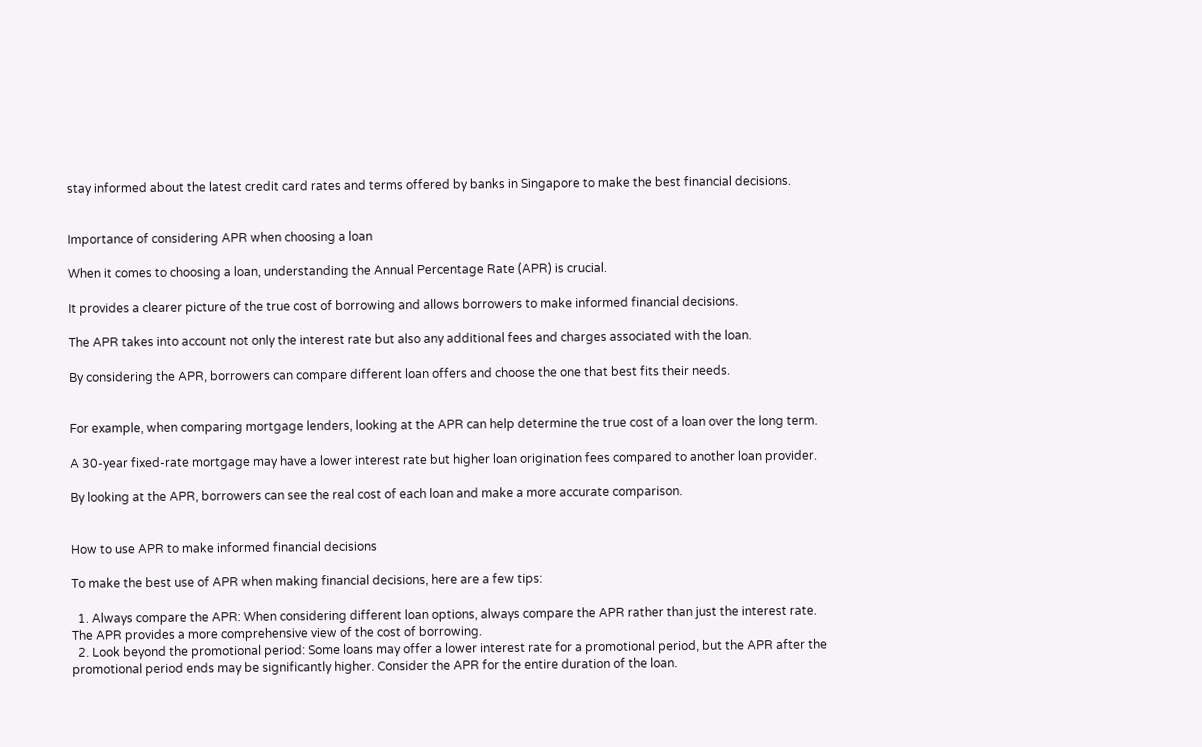stay informed about the latest credit card rates and terms offered by banks in Singapore to make the best financial decisions.


Importance of considering APR when choosing a loan

When it comes to choosing a loan, understanding the Annual Percentage Rate (APR) is crucial.

It provides a clearer picture of the true cost of borrowing and allows borrowers to make informed financial decisions.

The APR takes into account not only the interest rate but also any additional fees and charges associated with the loan.

By considering the APR, borrowers can compare different loan offers and choose the one that best fits their needs.


For example, when comparing mortgage lenders, looking at the APR can help determine the true cost of a loan over the long term.

A 30-year fixed-rate mortgage may have a lower interest rate but higher loan origination fees compared to another loan provider.

By looking at the APR, borrowers can see the real cost of each loan and make a more accurate comparison.


How to use APR to make informed financial decisions

To make the best use of APR when making financial decisions, here are a few tips:

  1. Always compare the APR: When considering different loan options, always compare the APR rather than just the interest rate. The APR provides a more comprehensive view of the cost of borrowing.
  2. Look beyond the promotional period: Some loans may offer a lower interest rate for a promotional period, but the APR after the promotional period ends may be significantly higher. Consider the APR for the entire duration of the loan.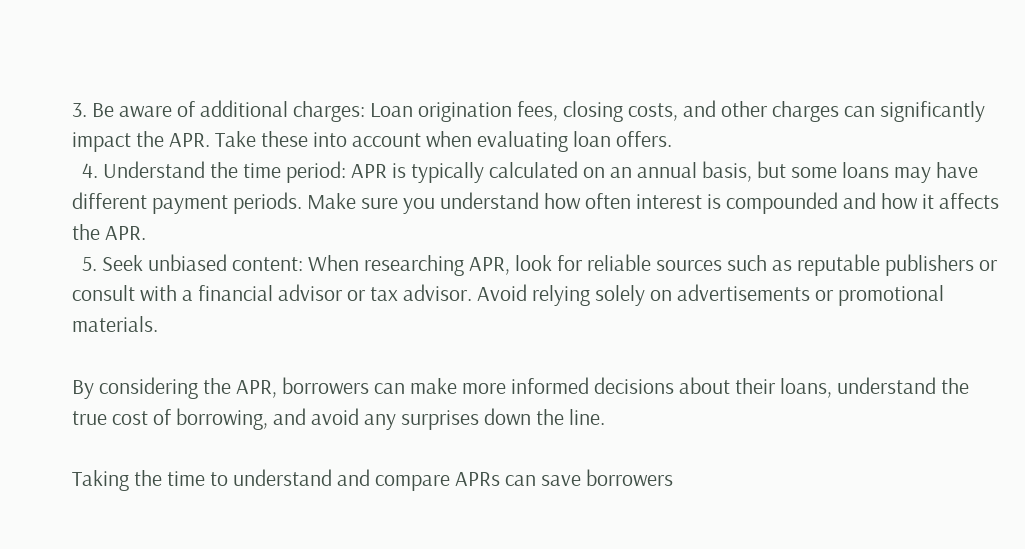3. Be aware of additional charges: Loan origination fees, closing costs, and other charges can significantly impact the APR. Take these into account when evaluating loan offers.
  4. Understand the time period: APR is typically calculated on an annual basis, but some loans may have different payment periods. Make sure you understand how often interest is compounded and how it affects the APR.
  5. Seek unbiased content: When researching APR, look for reliable sources such as reputable publishers or consult with a financial advisor or tax advisor. Avoid relying solely on advertisements or promotional materials.

By considering the APR, borrowers can make more informed decisions about their loans, understand the true cost of borrowing, and avoid any surprises down the line.

Taking the time to understand and compare APRs can save borrowers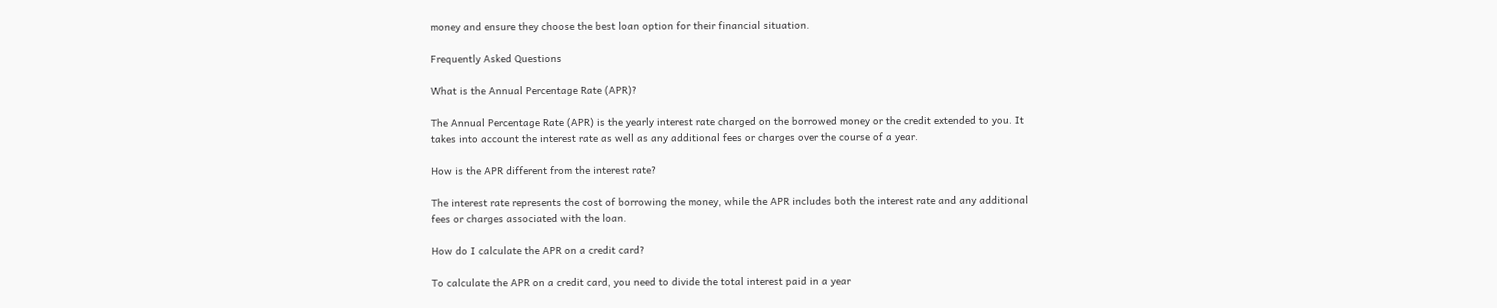money and ensure they choose the best loan option for their financial situation.

Frequently Asked Questions

What is the Annual Percentage Rate (APR)?

The Annual Percentage Rate (APR) is the yearly interest rate charged on the borrowed money or the credit extended to you. It takes into account the interest rate as well as any additional fees or charges over the course of a year.

How is the APR different from the interest rate?

The interest rate represents the cost of borrowing the money, while the APR includes both the interest rate and any additional fees or charges associated with the loan.

How do I calculate the APR on a credit card?

To calculate the APR on a credit card, you need to divide the total interest paid in a year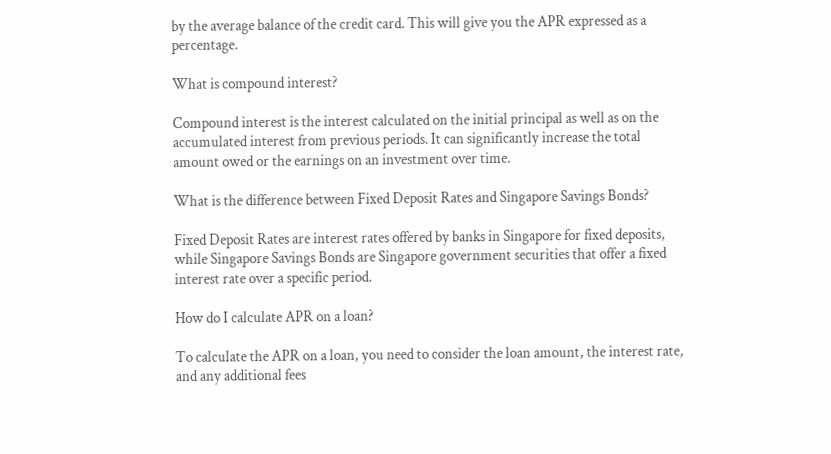by the average balance of the credit card. This will give you the APR expressed as a percentage.

What is compound interest?

Compound interest is the interest calculated on the initial principal as well as on the accumulated interest from previous periods. It can significantly increase the total amount owed or the earnings on an investment over time.

What is the difference between Fixed Deposit Rates and Singapore Savings Bonds?

Fixed Deposit Rates are interest rates offered by banks in Singapore for fixed deposits, while Singapore Savings Bonds are Singapore government securities that offer a fixed interest rate over a specific period.

How do I calculate APR on a loan?

To calculate the APR on a loan, you need to consider the loan amount, the interest rate, and any additional fees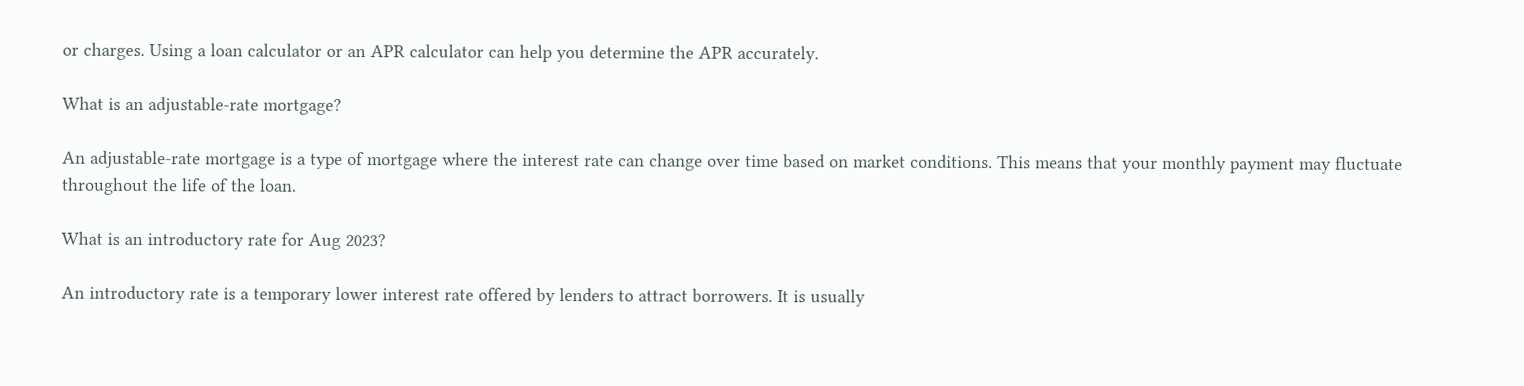or charges. Using a loan calculator or an APR calculator can help you determine the APR accurately.

What is an adjustable-rate mortgage?

An adjustable-rate mortgage is a type of mortgage where the interest rate can change over time based on market conditions. This means that your monthly payment may fluctuate throughout the life of the loan.

What is an introductory rate for Aug 2023?

An introductory rate is a temporary lower interest rate offered by lenders to attract borrowers. It is usually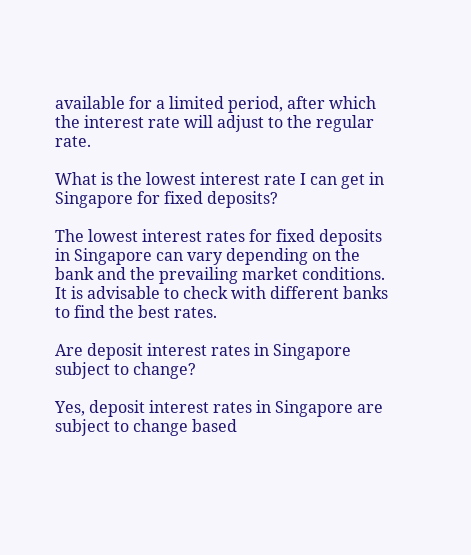available for a limited period, after which the interest rate will adjust to the regular rate.

What is the lowest interest rate I can get in Singapore for fixed deposits?

The lowest interest rates for fixed deposits in Singapore can vary depending on the bank and the prevailing market conditions. It is advisable to check with different banks to find the best rates.

Are deposit interest rates in Singapore subject to change?

Yes, deposit interest rates in Singapore are subject to change based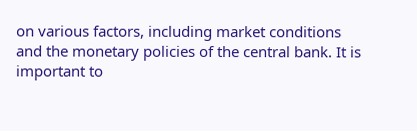on various factors, including market conditions and the monetary policies of the central bank. It is important to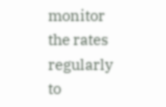monitor the rates regularly to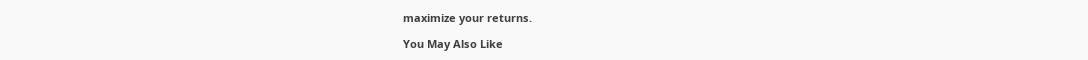maximize your returns.

You May Also Like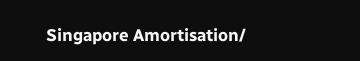Singapore Amortisation/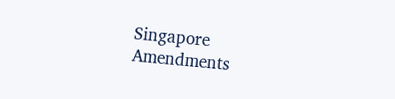Singapore Amendments